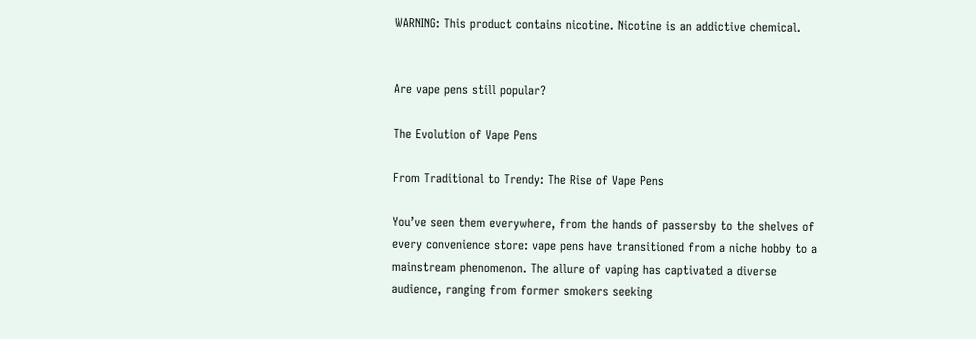WARNING: This product contains nicotine. Nicotine is an addictive chemical.


Are vape pens still popular?

The Evolution of Vape Pens

From Traditional to Trendy: The Rise of Vape Pens

You’ve seen them everywhere, from the hands of passersby to the shelves of every convenience store: vape pens have transitioned from a niche hobby to a mainstream phenomenon. The allure of vaping has captivated a diverse audience, ranging from former smokers seeking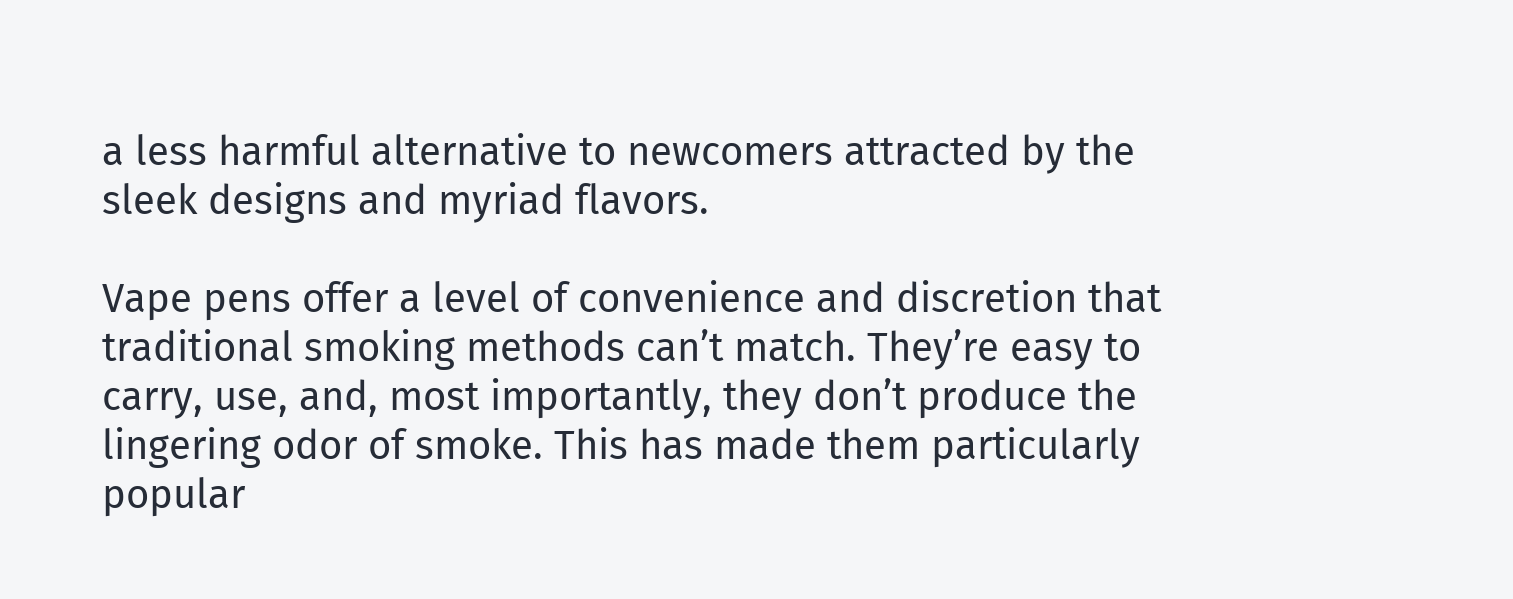a less harmful alternative to newcomers attracted by the sleek designs and myriad flavors.

Vape pens offer a level of convenience and discretion that traditional smoking methods can’t match. They’re easy to carry, use, and, most importantly, they don’t produce the lingering odor of smoke. This has made them particularly popular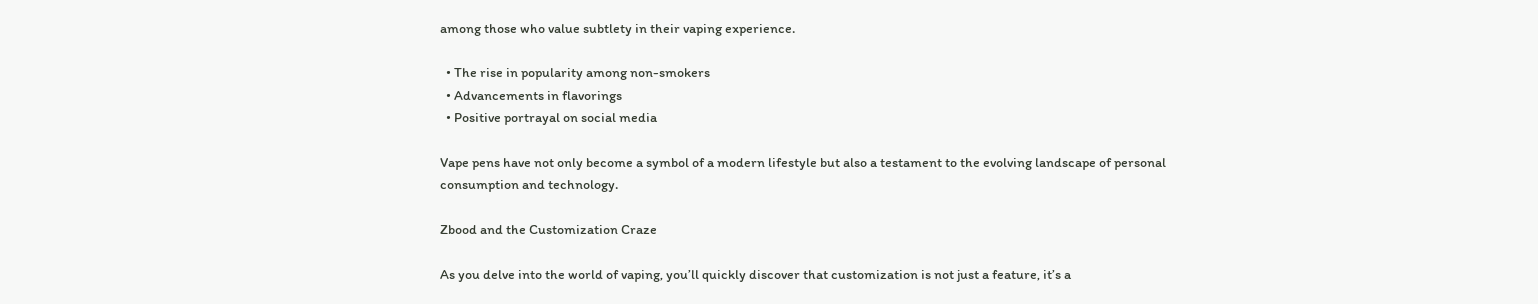among those who value subtlety in their vaping experience.

  • The rise in popularity among non-smokers
  • Advancements in flavorings
  • Positive portrayal on social media

Vape pens have not only become a symbol of a modern lifestyle but also a testament to the evolving landscape of personal consumption and technology.

Zbood and the Customization Craze

As you delve into the world of vaping, you’ll quickly discover that customization is not just a feature, it’s a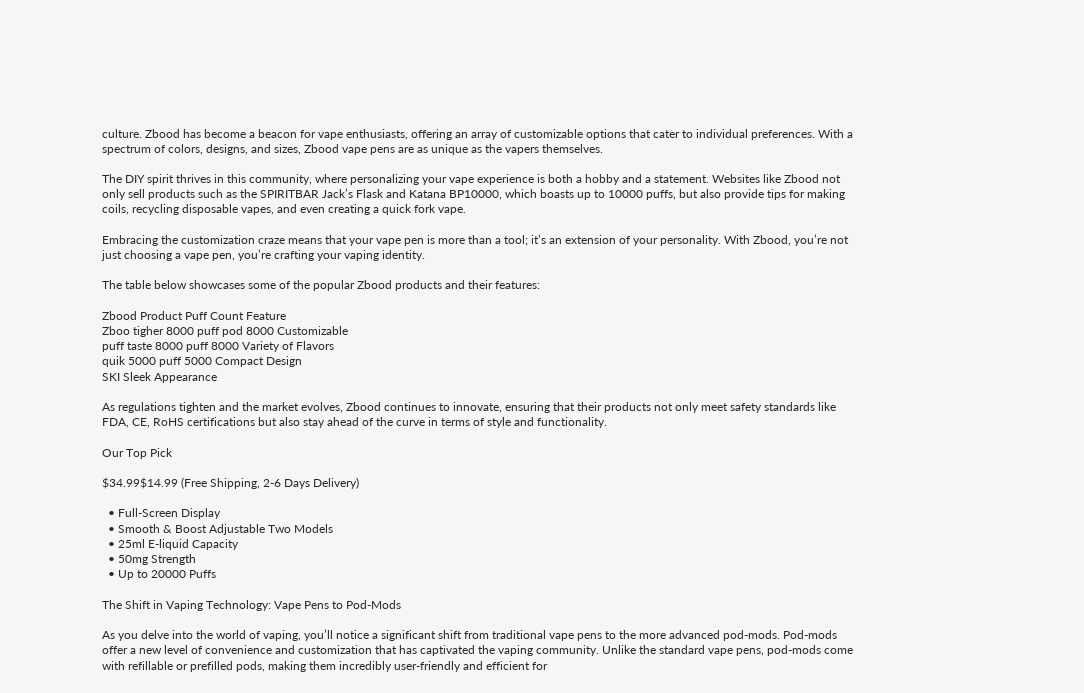culture. Zbood has become a beacon for vape enthusiasts, offering an array of customizable options that cater to individual preferences. With a spectrum of colors, designs, and sizes, Zbood vape pens are as unique as the vapers themselves.

The DIY spirit thrives in this community, where personalizing your vape experience is both a hobby and a statement. Websites like Zbood not only sell products such as the SPIRITBAR Jack’s Flask and Katana BP10000, which boasts up to 10000 puffs, but also provide tips for making coils, recycling disposable vapes, and even creating a quick fork vape.

Embracing the customization craze means that your vape pen is more than a tool; it’s an extension of your personality. With Zbood, you’re not just choosing a vape pen, you’re crafting your vaping identity.

The table below showcases some of the popular Zbood products and their features:

Zbood Product Puff Count Feature
Zboo tigher 8000 puff pod 8000 Customizable
puff taste 8000 puff 8000 Variety of Flavors
quik 5000 puff 5000 Compact Design
SKI Sleek Appearance

As regulations tighten and the market evolves, Zbood continues to innovate, ensuring that their products not only meet safety standards like FDA, CE, RoHS certifications but also stay ahead of the curve in terms of style and functionality.

Our Top Pick

$34.99$14.99 (Free Shipping, 2-6 Days Delivery)

  • Full-Screen Display
  • Smooth & Boost Adjustable Two Models
  • 25ml E-liquid Capacity
  • 50mg Strength
  • Up to 20000 Puffs

The Shift in Vaping Technology: Vape Pens to Pod-Mods

As you delve into the world of vaping, you’ll notice a significant shift from traditional vape pens to the more advanced pod-mods. Pod-mods offer a new level of convenience and customization that has captivated the vaping community. Unlike the standard vape pens, pod-mods come with refillable or prefilled pods, making them incredibly user-friendly and efficient for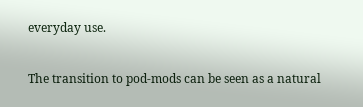everyday use.

The transition to pod-mods can be seen as a natural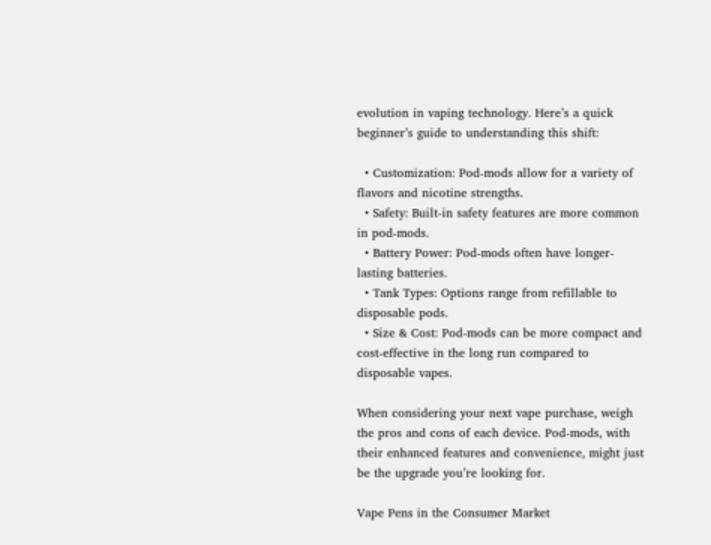evolution in vaping technology. Here’s a quick beginner’s guide to understanding this shift:

  • Customization: Pod-mods allow for a variety of flavors and nicotine strengths.
  • Safety: Built-in safety features are more common in pod-mods.
  • Battery Power: Pod-mods often have longer-lasting batteries.
  • Tank Types: Options range from refillable to disposable pods.
  • Size & Cost: Pod-mods can be more compact and cost-effective in the long run compared to disposable vapes.

When considering your next vape purchase, weigh the pros and cons of each device. Pod-mods, with their enhanced features and convenience, might just be the upgrade you’re looking for.

Vape Pens in the Consumer Market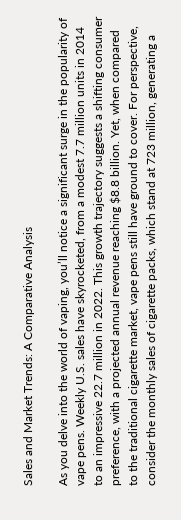Sales and Market Trends: A Comparative Analysis

As you delve into the world of vaping, you’ll notice a significant surge in the popularity of vape pens. Weekly U.S. sales have skyrocketed, from a modest 7.7 million units in 2014 to an impressive 22.7 million in 2022. This growth trajectory suggests a shifting consumer preference, with a projected annual revenue reaching $8.8 billion. Yet, when compared to the traditional cigarette market, vape pens still have ground to cover. For perspective, consider the monthly sales of cigarette packs, which stand at 723 million, generating a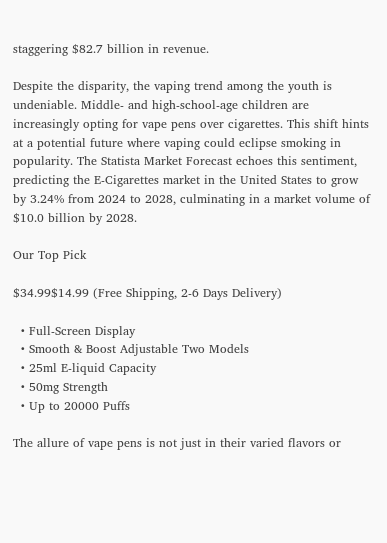staggering $82.7 billion in revenue.

Despite the disparity, the vaping trend among the youth is undeniable. Middle- and high-school-age children are increasingly opting for vape pens over cigarettes. This shift hints at a potential future where vaping could eclipse smoking in popularity. The Statista Market Forecast echoes this sentiment, predicting the E-Cigarettes market in the United States to grow by 3.24% from 2024 to 2028, culminating in a market volume of $10.0 billion by 2028.

Our Top Pick

$34.99$14.99 (Free Shipping, 2-6 Days Delivery)

  • Full-Screen Display
  • Smooth & Boost Adjustable Two Models
  • 25ml E-liquid Capacity
  • 50mg Strength
  • Up to 20000 Puffs

The allure of vape pens is not just in their varied flavors or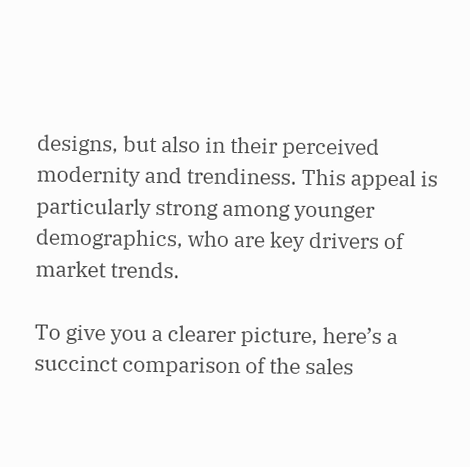designs, but also in their perceived modernity and trendiness. This appeal is particularly strong among younger demographics, who are key drivers of market trends.

To give you a clearer picture, here’s a succinct comparison of the sales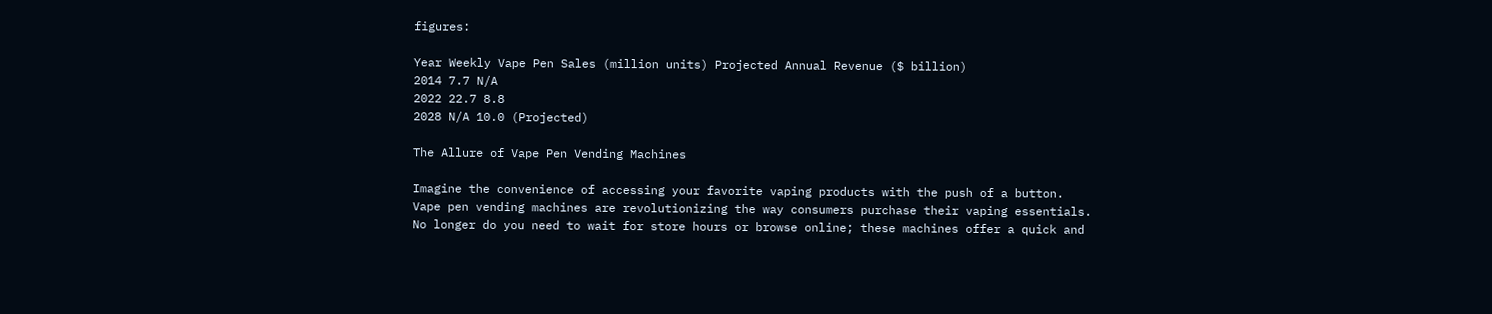figures:

Year Weekly Vape Pen Sales (million units) Projected Annual Revenue ($ billion)
2014 7.7 N/A
2022 22.7 8.8
2028 N/A 10.0 (Projected)

The Allure of Vape Pen Vending Machines

Imagine the convenience of accessing your favorite vaping products with the push of a button. Vape pen vending machines are revolutionizing the way consumers purchase their vaping essentials. No longer do you need to wait for store hours or browse online; these machines offer a quick and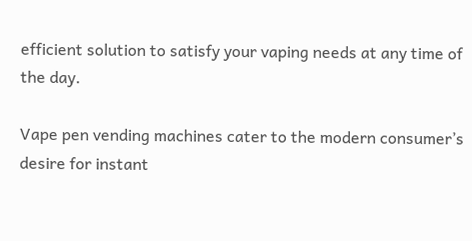efficient solution to satisfy your vaping needs at any time of the day.

Vape pen vending machines cater to the modern consumer’s desire for instant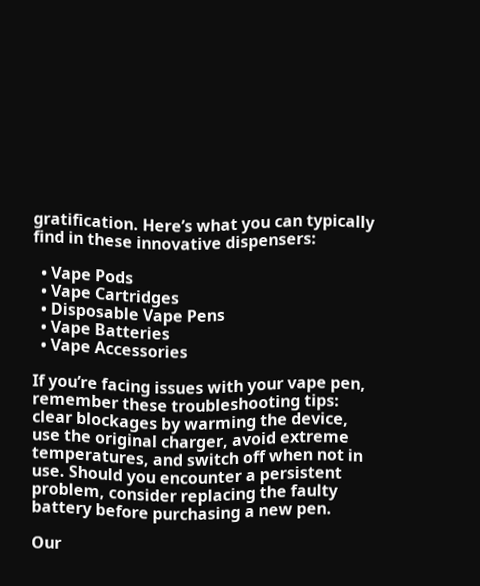gratification. Here’s what you can typically find in these innovative dispensers:

  • Vape Pods
  • Vape Cartridges
  • Disposable Vape Pens
  • Vape Batteries
  • Vape Accessories

If you’re facing issues with your vape pen, remember these troubleshooting tips: clear blockages by warming the device, use the original charger, avoid extreme temperatures, and switch off when not in use. Should you encounter a persistent problem, consider replacing the faulty battery before purchasing a new pen.

Our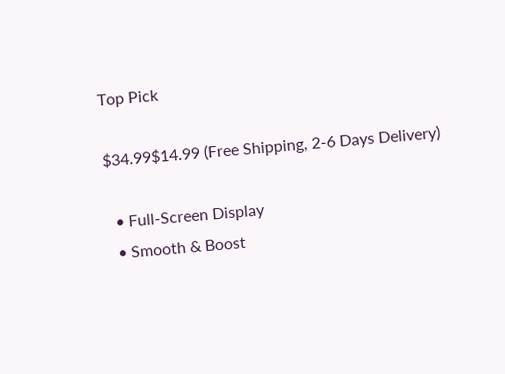Top Pick

$34.99$14.99 (Free Shipping, 2-6 Days Delivery)

  • Full-Screen Display
  • Smooth & Boost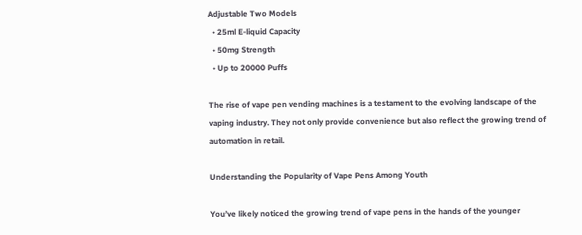Adjustable Two Models
  • 25ml E-liquid Capacity
  • 50mg Strength
  • Up to 20000 Puffs

The rise of vape pen vending machines is a testament to the evolving landscape of the vaping industry. They not only provide convenience but also reflect the growing trend of automation in retail.

Understanding the Popularity of Vape Pens Among Youth

You’ve likely noticed the growing trend of vape pens in the hands of the younger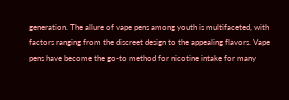generation. The allure of vape pens among youth is multifaceted, with factors ranging from the discreet design to the appealing flavors. Vape pens have become the go-to method for nicotine intake for many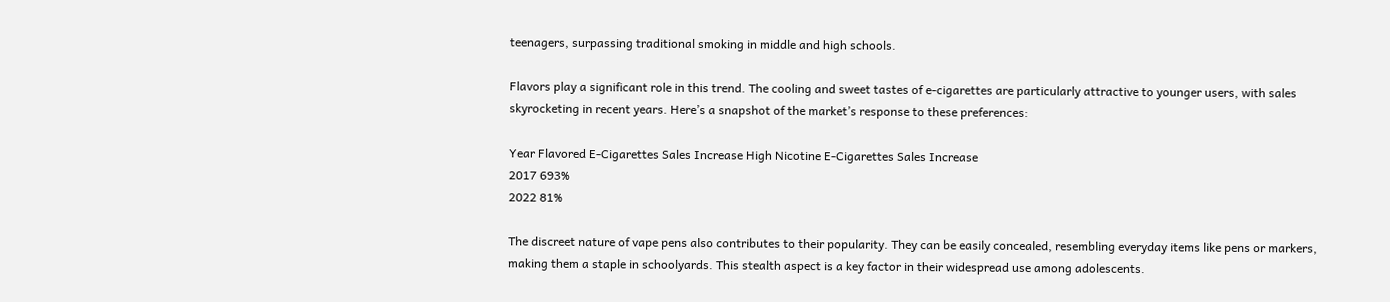teenagers, surpassing traditional smoking in middle and high schools.

Flavors play a significant role in this trend. The cooling and sweet tastes of e-cigarettes are particularly attractive to younger users, with sales skyrocketing in recent years. Here’s a snapshot of the market’s response to these preferences:

Year Flavored E-Cigarettes Sales Increase High Nicotine E-Cigarettes Sales Increase
2017 693%
2022 81%

The discreet nature of vape pens also contributes to their popularity. They can be easily concealed, resembling everyday items like pens or markers, making them a staple in schoolyards. This stealth aspect is a key factor in their widespread use among adolescents.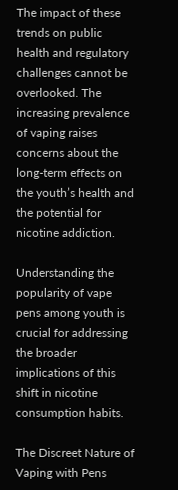The impact of these trends on public health and regulatory challenges cannot be overlooked. The increasing prevalence of vaping raises concerns about the long-term effects on the youth’s health and the potential for nicotine addiction.

Understanding the popularity of vape pens among youth is crucial for addressing the broader implications of this shift in nicotine consumption habits.

The Discreet Nature of Vaping with Pens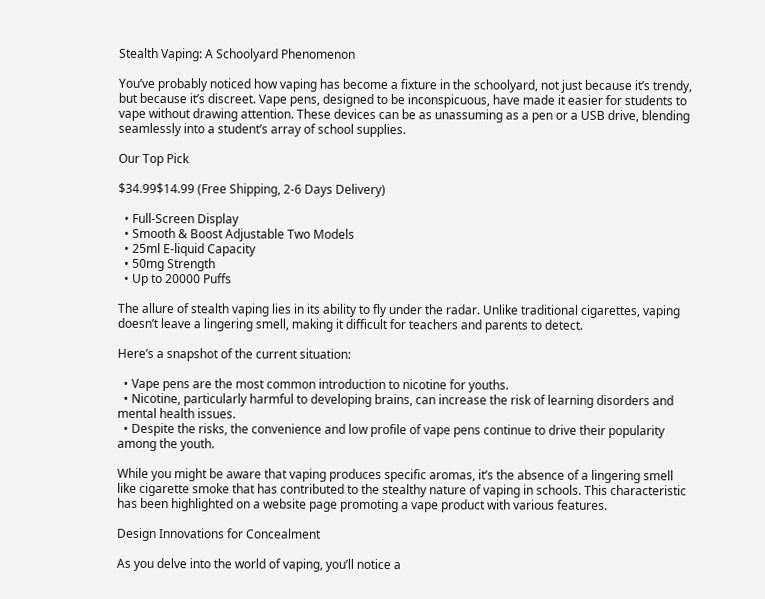Stealth Vaping: A Schoolyard Phenomenon

You’ve probably noticed how vaping has become a fixture in the schoolyard, not just because it’s trendy, but because it’s discreet. Vape pens, designed to be inconspicuous, have made it easier for students to vape without drawing attention. These devices can be as unassuming as a pen or a USB drive, blending seamlessly into a student’s array of school supplies.

Our Top Pick

$34.99$14.99 (Free Shipping, 2-6 Days Delivery)

  • Full-Screen Display
  • Smooth & Boost Adjustable Two Models
  • 25ml E-liquid Capacity
  • 50mg Strength
  • Up to 20000 Puffs

The allure of stealth vaping lies in its ability to fly under the radar. Unlike traditional cigarettes, vaping doesn’t leave a lingering smell, making it difficult for teachers and parents to detect.

Here’s a snapshot of the current situation:

  • Vape pens are the most common introduction to nicotine for youths.
  • Nicotine, particularly harmful to developing brains, can increase the risk of learning disorders and mental health issues.
  • Despite the risks, the convenience and low profile of vape pens continue to drive their popularity among the youth.

While you might be aware that vaping produces specific aromas, it’s the absence of a lingering smell like cigarette smoke that has contributed to the stealthy nature of vaping in schools. This characteristic has been highlighted on a website page promoting a vape product with various features.

Design Innovations for Concealment

As you delve into the world of vaping, you’ll notice a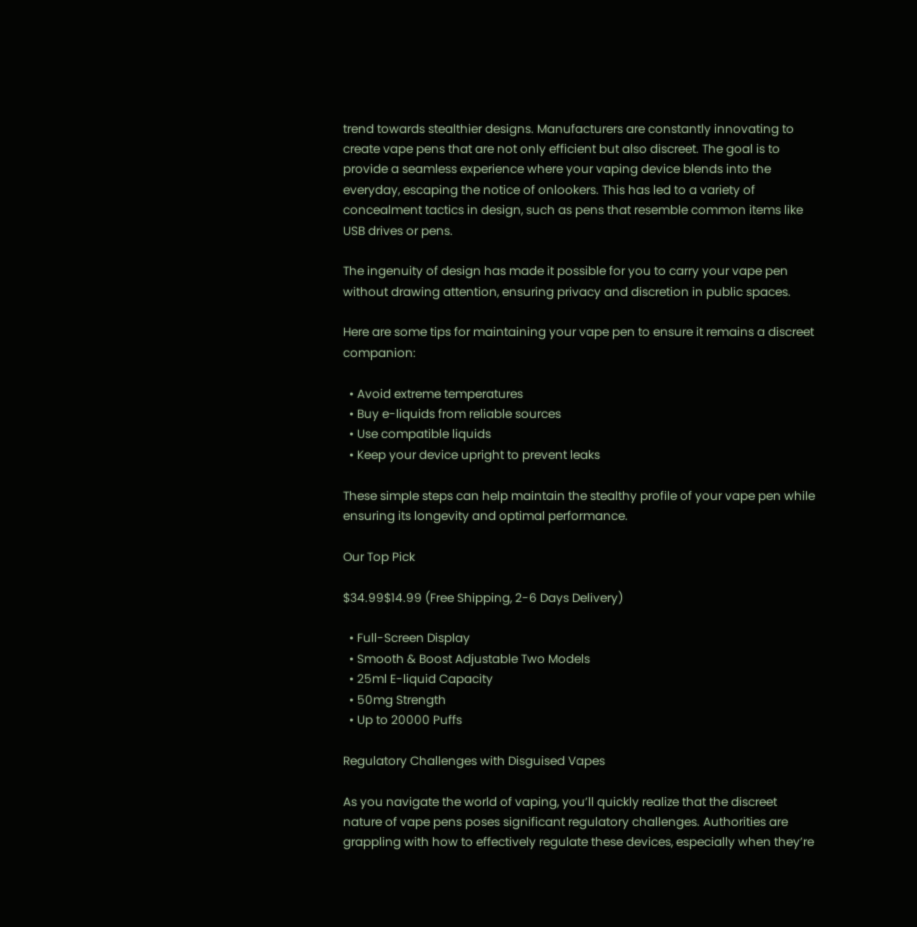trend towards stealthier designs. Manufacturers are constantly innovating to create vape pens that are not only efficient but also discreet. The goal is to provide a seamless experience where your vaping device blends into the everyday, escaping the notice of onlookers. This has led to a variety of concealment tactics in design, such as pens that resemble common items like USB drives or pens.

The ingenuity of design has made it possible for you to carry your vape pen without drawing attention, ensuring privacy and discretion in public spaces.

Here are some tips for maintaining your vape pen to ensure it remains a discreet companion:

  • Avoid extreme temperatures
  • Buy e-liquids from reliable sources
  • Use compatible liquids
  • Keep your device upright to prevent leaks

These simple steps can help maintain the stealthy profile of your vape pen while ensuring its longevity and optimal performance.

Our Top Pick

$34.99$14.99 (Free Shipping, 2-6 Days Delivery)

  • Full-Screen Display
  • Smooth & Boost Adjustable Two Models
  • 25ml E-liquid Capacity
  • 50mg Strength
  • Up to 20000 Puffs

Regulatory Challenges with Disguised Vapes

As you navigate the world of vaping, you’ll quickly realize that the discreet nature of vape pens poses significant regulatory challenges. Authorities are grappling with how to effectively regulate these devices, especially when they’re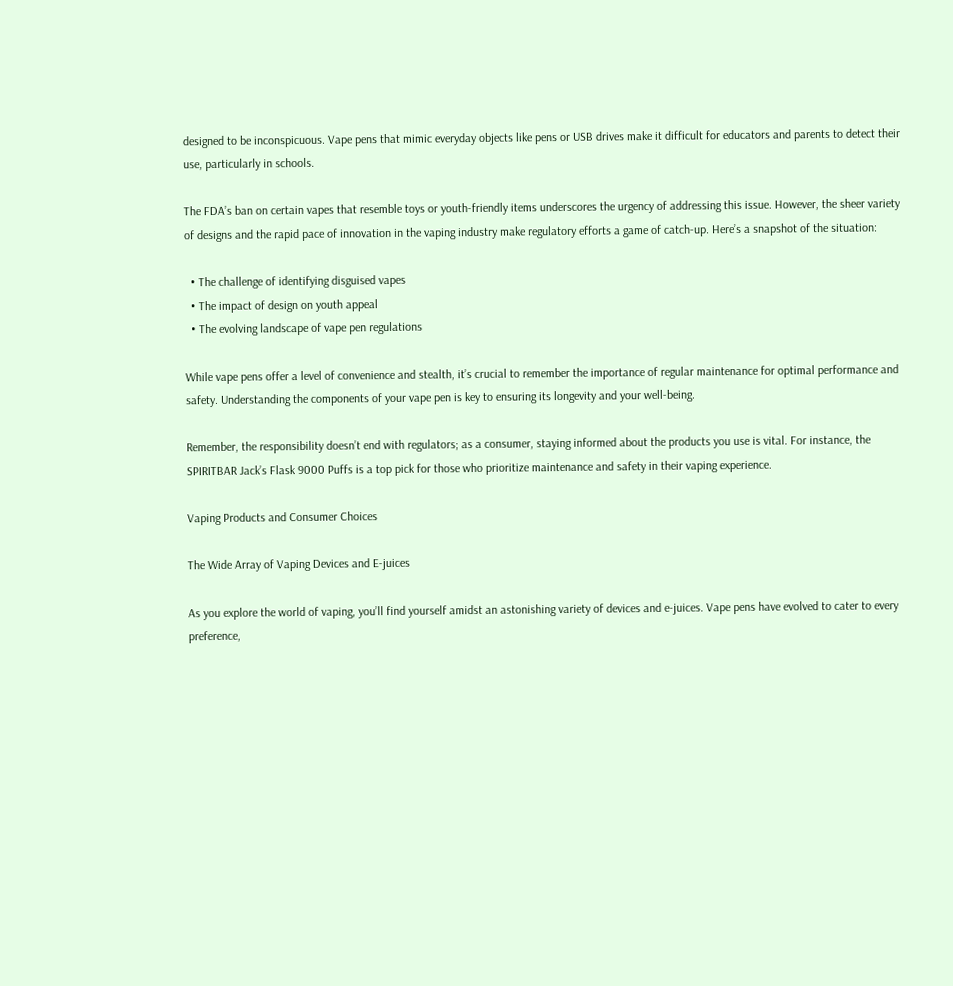designed to be inconspicuous. Vape pens that mimic everyday objects like pens or USB drives make it difficult for educators and parents to detect their use, particularly in schools.

The FDA’s ban on certain vapes that resemble toys or youth-friendly items underscores the urgency of addressing this issue. However, the sheer variety of designs and the rapid pace of innovation in the vaping industry make regulatory efforts a game of catch-up. Here’s a snapshot of the situation:

  • The challenge of identifying disguised vapes
  • The impact of design on youth appeal
  • The evolving landscape of vape pen regulations

While vape pens offer a level of convenience and stealth, it’s crucial to remember the importance of regular maintenance for optimal performance and safety. Understanding the components of your vape pen is key to ensuring its longevity and your well-being.

Remember, the responsibility doesn’t end with regulators; as a consumer, staying informed about the products you use is vital. For instance, the SPIRITBAR Jack’s Flask 9000 Puffs is a top pick for those who prioritize maintenance and safety in their vaping experience.

Vaping Products and Consumer Choices

The Wide Array of Vaping Devices and E-juices

As you explore the world of vaping, you’ll find yourself amidst an astonishing variety of devices and e-juices. Vape pens have evolved to cater to every preference,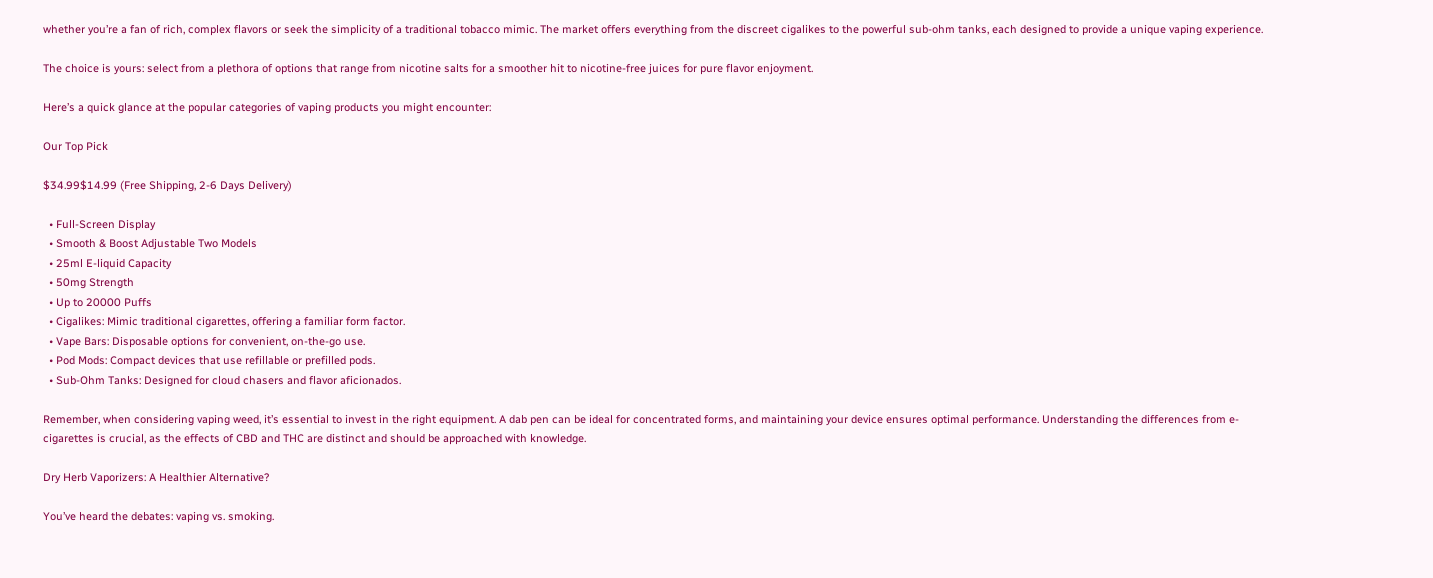whether you’re a fan of rich, complex flavors or seek the simplicity of a traditional tobacco mimic. The market offers everything from the discreet cigalikes to the powerful sub-ohm tanks, each designed to provide a unique vaping experience.

The choice is yours: select from a plethora of options that range from nicotine salts for a smoother hit to nicotine-free juices for pure flavor enjoyment.

Here’s a quick glance at the popular categories of vaping products you might encounter:

Our Top Pick

$34.99$14.99 (Free Shipping, 2-6 Days Delivery)

  • Full-Screen Display
  • Smooth & Boost Adjustable Two Models
  • 25ml E-liquid Capacity
  • 50mg Strength
  • Up to 20000 Puffs
  • Cigalikes: Mimic traditional cigarettes, offering a familiar form factor.
  • Vape Bars: Disposable options for convenient, on-the-go use.
  • Pod Mods: Compact devices that use refillable or prefilled pods.
  • Sub-Ohm Tanks: Designed for cloud chasers and flavor aficionados.

Remember, when considering vaping weed, it’s essential to invest in the right equipment. A dab pen can be ideal for concentrated forms, and maintaining your device ensures optimal performance. Understanding the differences from e-cigarettes is crucial, as the effects of CBD and THC are distinct and should be approached with knowledge.

Dry Herb Vaporizers: A Healthier Alternative?

You’ve heard the debates: vaping vs. smoking.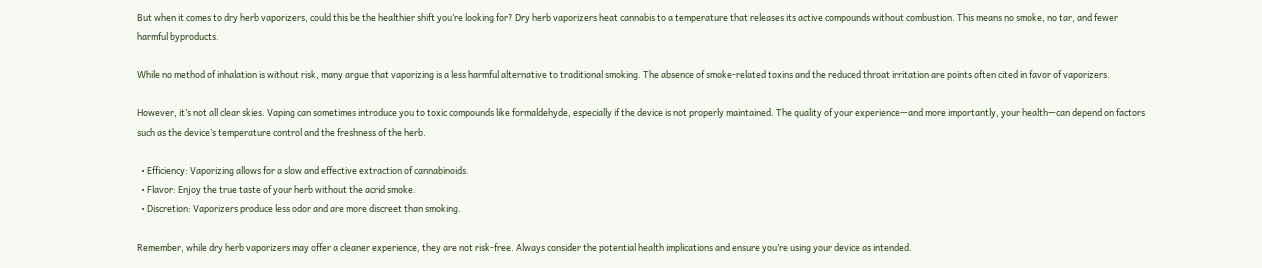But when it comes to dry herb vaporizers, could this be the healthier shift you’re looking for? Dry herb vaporizers heat cannabis to a temperature that releases its active compounds without combustion. This means no smoke, no tar, and fewer harmful byproducts.

While no method of inhalation is without risk, many argue that vaporizing is a less harmful alternative to traditional smoking. The absence of smoke-related toxins and the reduced throat irritation are points often cited in favor of vaporizers.

However, it’s not all clear skies. Vaping can sometimes introduce you to toxic compounds like formaldehyde, especially if the device is not properly maintained. The quality of your experience—and more importantly, your health—can depend on factors such as the device’s temperature control and the freshness of the herb.

  • Efficiency: Vaporizing allows for a slow and effective extraction of cannabinoids.
  • Flavor: Enjoy the true taste of your herb without the acrid smoke.
  • Discretion: Vaporizers produce less odor and are more discreet than smoking.

Remember, while dry herb vaporizers may offer a cleaner experience, they are not risk-free. Always consider the potential health implications and ensure you’re using your device as intended.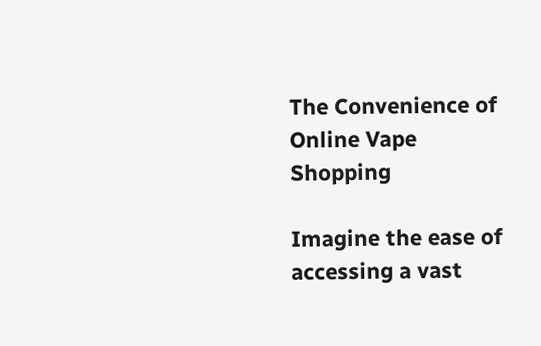The Convenience of Online Vape Shopping

Imagine the ease of accessing a vast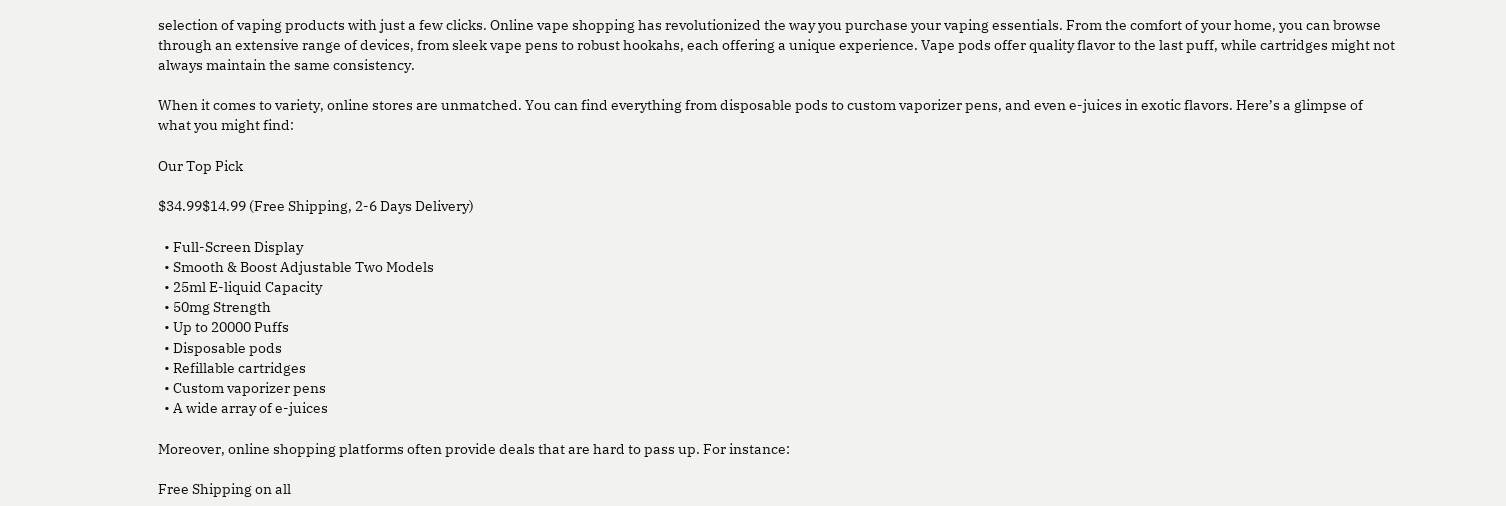selection of vaping products with just a few clicks. Online vape shopping has revolutionized the way you purchase your vaping essentials. From the comfort of your home, you can browse through an extensive range of devices, from sleek vape pens to robust hookahs, each offering a unique experience. Vape pods offer quality flavor to the last puff, while cartridges might not always maintain the same consistency.

When it comes to variety, online stores are unmatched. You can find everything from disposable pods to custom vaporizer pens, and even e-juices in exotic flavors. Here’s a glimpse of what you might find:

Our Top Pick

$34.99$14.99 (Free Shipping, 2-6 Days Delivery)

  • Full-Screen Display
  • Smooth & Boost Adjustable Two Models
  • 25ml E-liquid Capacity
  • 50mg Strength
  • Up to 20000 Puffs
  • Disposable pods
  • Refillable cartridges
  • Custom vaporizer pens
  • A wide array of e-juices

Moreover, online shopping platforms often provide deals that are hard to pass up. For instance:

Free Shipping on all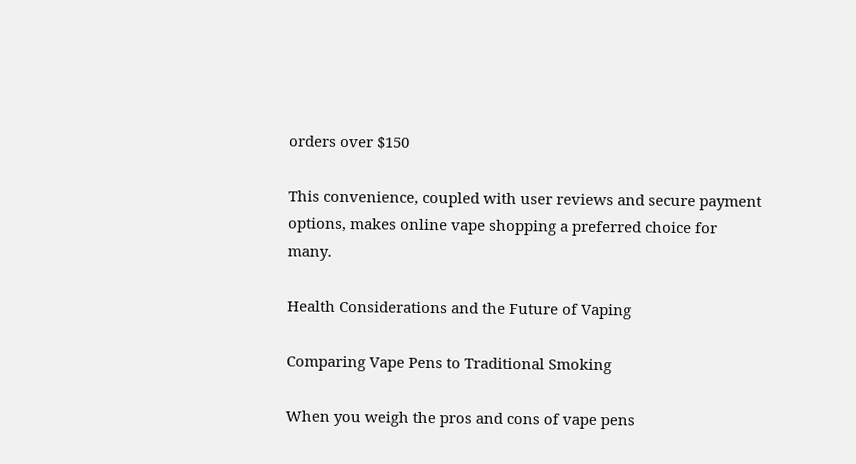orders over $150

This convenience, coupled with user reviews and secure payment options, makes online vape shopping a preferred choice for many.

Health Considerations and the Future of Vaping

Comparing Vape Pens to Traditional Smoking

When you weigh the pros and cons of vape pens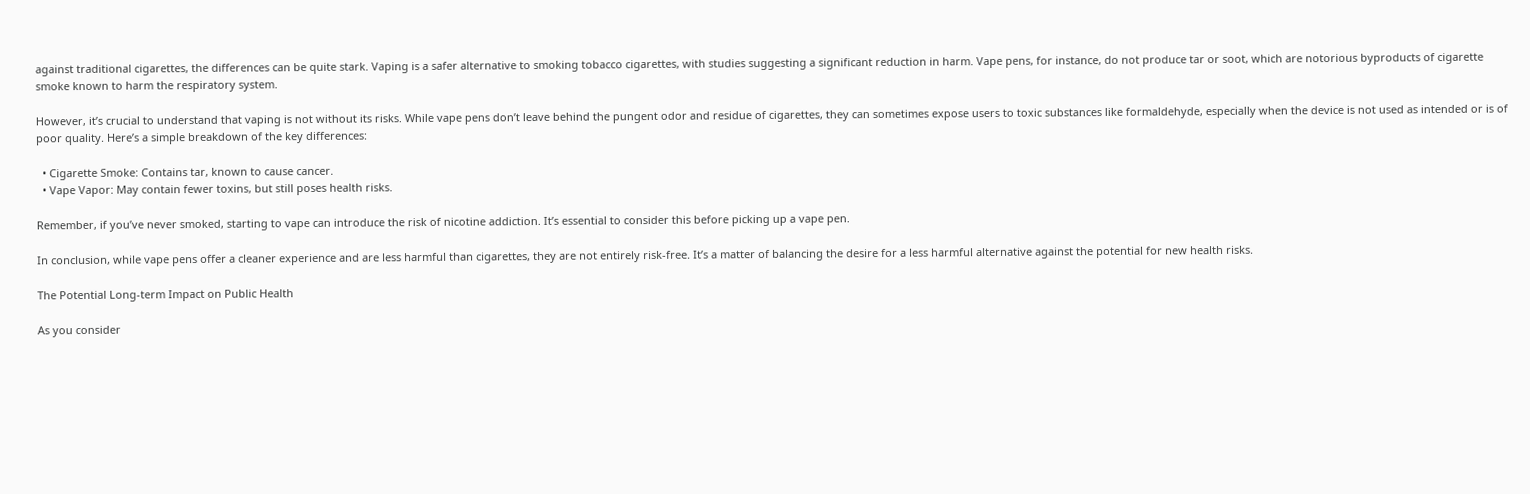against traditional cigarettes, the differences can be quite stark. Vaping is a safer alternative to smoking tobacco cigarettes, with studies suggesting a significant reduction in harm. Vape pens, for instance, do not produce tar or soot, which are notorious byproducts of cigarette smoke known to harm the respiratory system.

However, it’s crucial to understand that vaping is not without its risks. While vape pens don’t leave behind the pungent odor and residue of cigarettes, they can sometimes expose users to toxic substances like formaldehyde, especially when the device is not used as intended or is of poor quality. Here’s a simple breakdown of the key differences:

  • Cigarette Smoke: Contains tar, known to cause cancer.
  • Vape Vapor: May contain fewer toxins, but still poses health risks.

Remember, if you’ve never smoked, starting to vape can introduce the risk of nicotine addiction. It’s essential to consider this before picking up a vape pen.

In conclusion, while vape pens offer a cleaner experience and are less harmful than cigarettes, they are not entirely risk-free. It’s a matter of balancing the desire for a less harmful alternative against the potential for new health risks.

The Potential Long-term Impact on Public Health

As you consider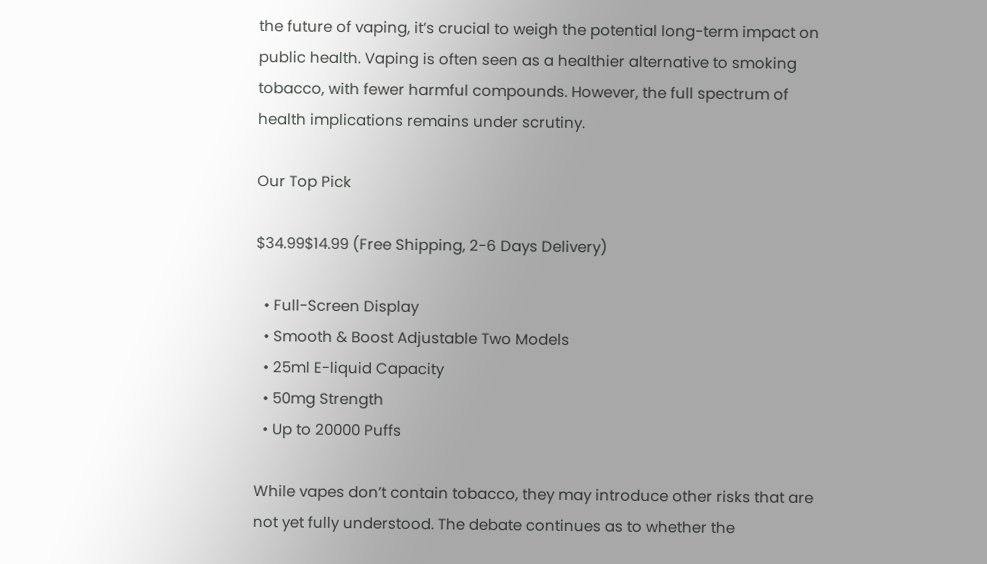the future of vaping, it’s crucial to weigh the potential long-term impact on public health. Vaping is often seen as a healthier alternative to smoking tobacco, with fewer harmful compounds. However, the full spectrum of health implications remains under scrutiny.

Our Top Pick

$34.99$14.99 (Free Shipping, 2-6 Days Delivery)

  • Full-Screen Display
  • Smooth & Boost Adjustable Two Models
  • 25ml E-liquid Capacity
  • 50mg Strength
  • Up to 20000 Puffs

While vapes don’t contain tobacco, they may introduce other risks that are not yet fully understood. The debate continues as to whether the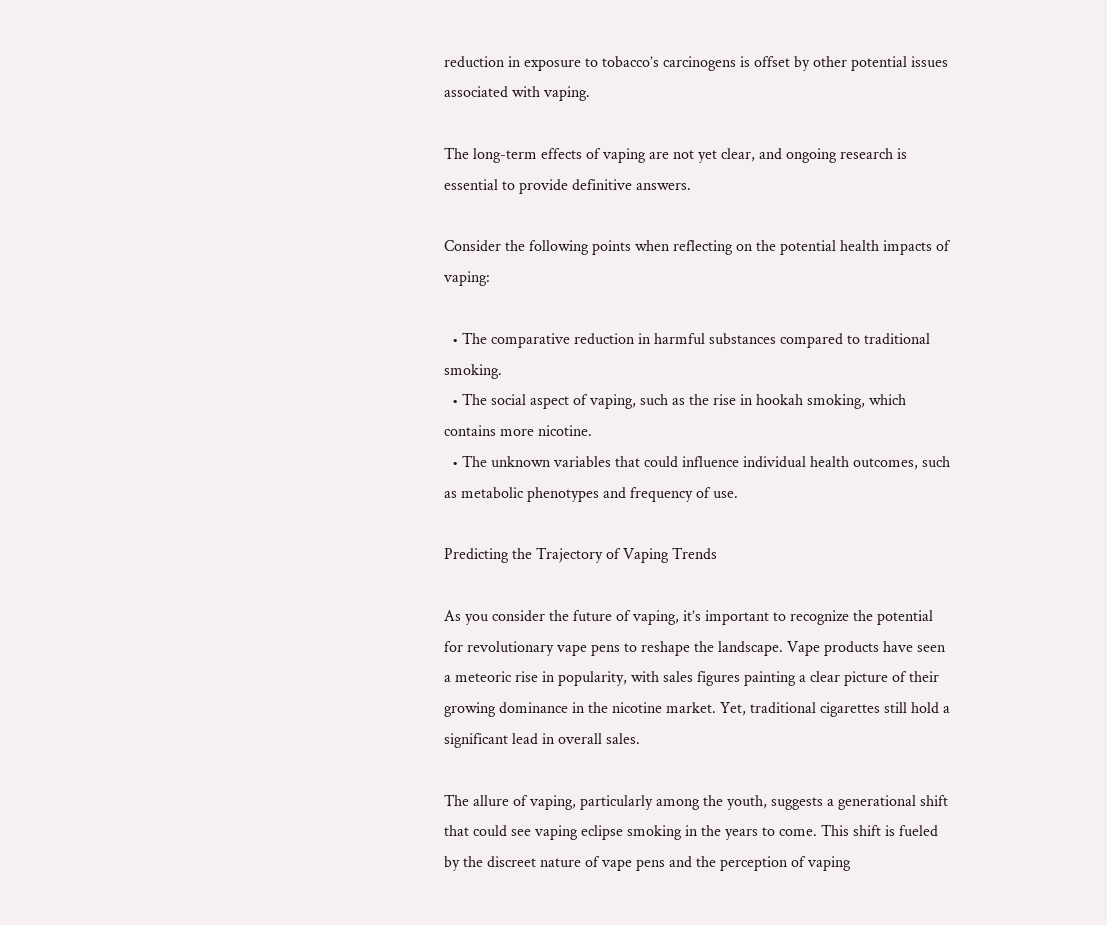reduction in exposure to tobacco’s carcinogens is offset by other potential issues associated with vaping.

The long-term effects of vaping are not yet clear, and ongoing research is essential to provide definitive answers.

Consider the following points when reflecting on the potential health impacts of vaping:

  • The comparative reduction in harmful substances compared to traditional smoking.
  • The social aspect of vaping, such as the rise in hookah smoking, which contains more nicotine.
  • The unknown variables that could influence individual health outcomes, such as metabolic phenotypes and frequency of use.

Predicting the Trajectory of Vaping Trends

As you consider the future of vaping, it’s important to recognize the potential for revolutionary vape pens to reshape the landscape. Vape products have seen a meteoric rise in popularity, with sales figures painting a clear picture of their growing dominance in the nicotine market. Yet, traditional cigarettes still hold a significant lead in overall sales.

The allure of vaping, particularly among the youth, suggests a generational shift that could see vaping eclipse smoking in the years to come. This shift is fueled by the discreet nature of vape pens and the perception of vaping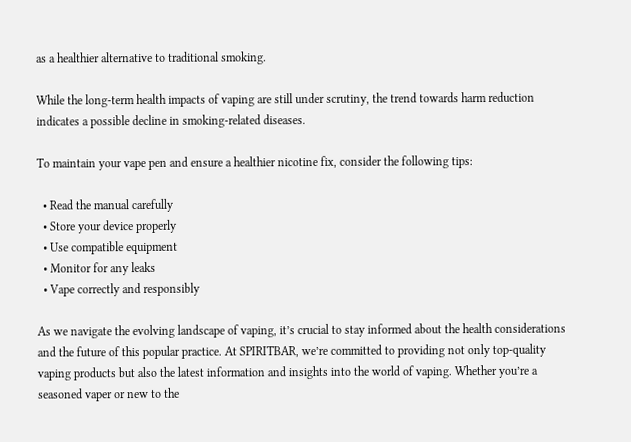as a healthier alternative to traditional smoking.

While the long-term health impacts of vaping are still under scrutiny, the trend towards harm reduction indicates a possible decline in smoking-related diseases.

To maintain your vape pen and ensure a healthier nicotine fix, consider the following tips:

  • Read the manual carefully
  • Store your device properly
  • Use compatible equipment
  • Monitor for any leaks
  • Vape correctly and responsibly

As we navigate the evolving landscape of vaping, it’s crucial to stay informed about the health considerations and the future of this popular practice. At SPIRITBAR, we’re committed to providing not only top-quality vaping products but also the latest information and insights into the world of vaping. Whether you’re a seasoned vaper or new to the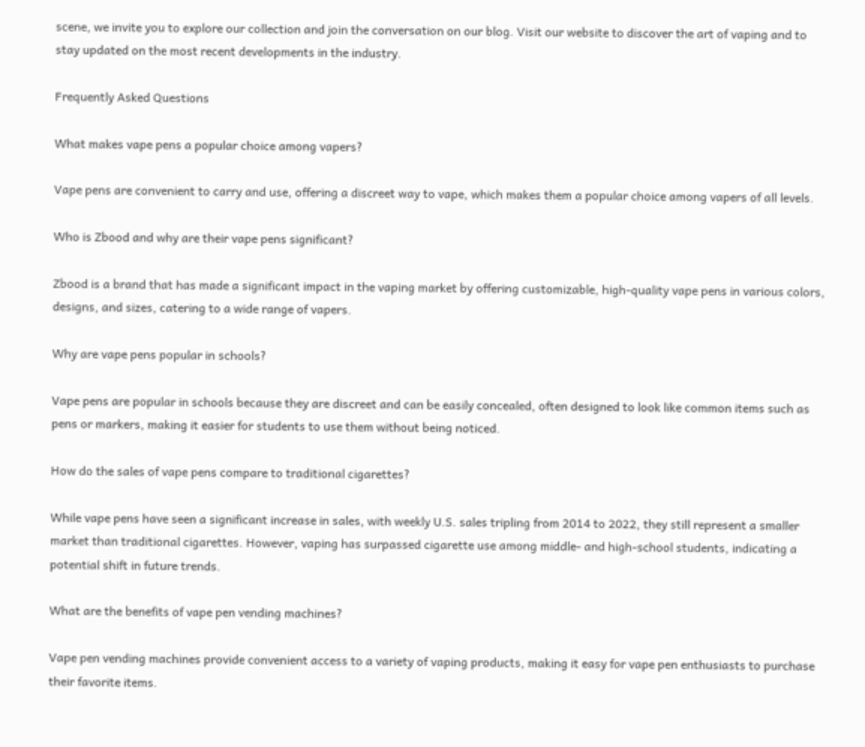scene, we invite you to explore our collection and join the conversation on our blog. Visit our website to discover the art of vaping and to stay updated on the most recent developments in the industry.

Frequently Asked Questions

What makes vape pens a popular choice among vapers?

Vape pens are convenient to carry and use, offering a discreet way to vape, which makes them a popular choice among vapers of all levels.

Who is Zbood and why are their vape pens significant?

Zbood is a brand that has made a significant impact in the vaping market by offering customizable, high-quality vape pens in various colors, designs, and sizes, catering to a wide range of vapers.

Why are vape pens popular in schools?

Vape pens are popular in schools because they are discreet and can be easily concealed, often designed to look like common items such as pens or markers, making it easier for students to use them without being noticed.

How do the sales of vape pens compare to traditional cigarettes?

While vape pens have seen a significant increase in sales, with weekly U.S. sales tripling from 2014 to 2022, they still represent a smaller market than traditional cigarettes. However, vaping has surpassed cigarette use among middle- and high-school students, indicating a potential shift in future trends.

What are the benefits of vape pen vending machines?

Vape pen vending machines provide convenient access to a variety of vaping products, making it easy for vape pen enthusiasts to purchase their favorite items.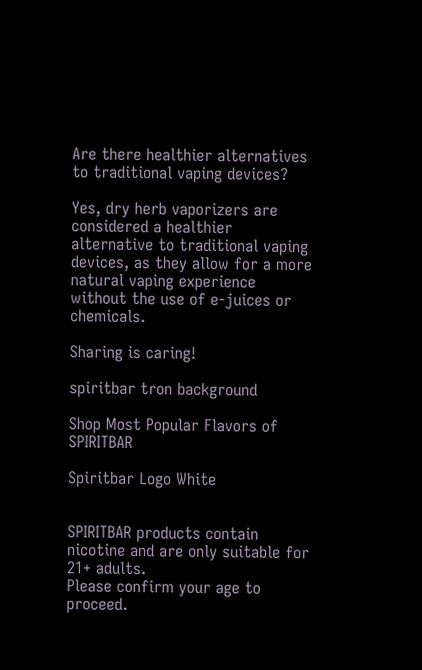Are there healthier alternatives to traditional vaping devices?

Yes, dry herb vaporizers are considered a healthier alternative to traditional vaping devices, as they allow for a more natural vaping experience without the use of e-juices or chemicals.

Sharing is caring!

spiritbar tron background

Shop Most Popular Flavors of SPIRITBAR

Spiritbar Logo White


SPIRITBAR products contain nicotine and are only suitable for 21+ adults.
Please confirm your age to proceed.